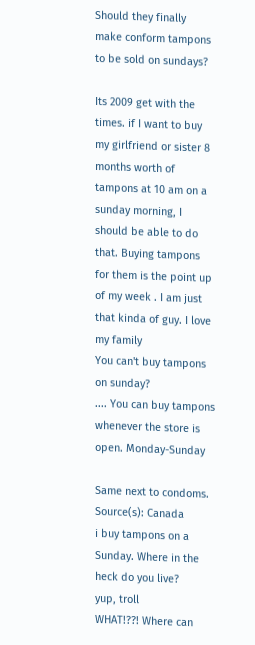Should they finally make conform tampons to be sold on sundays?

Its 2009 get with the times. if I want to buy my girlfriend or sister 8 months worth of tampons at 10 am on a sunday morning, I should be able to do that. Buying tampons for them is the point up of my week . I am just that kinda of guy. I love my family
You can't buy tampons on sunday?
.... You can buy tampons whenever the store is open. Monday-Sunday

Same next to condoms. Source(s): Canada
i buy tampons on a Sunday. Where in the heck do you live?
yup, troll
WHAT!??! Where can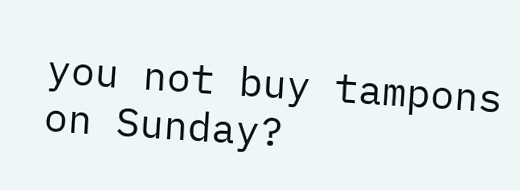you not buy tampons on Sunday?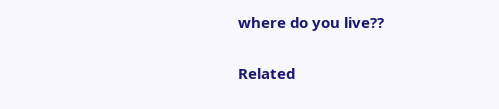where do you live??

Related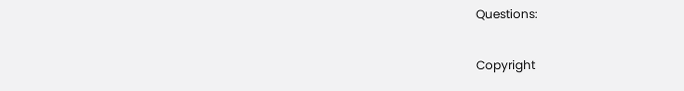Questions:

Copyright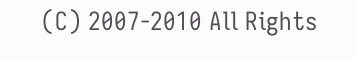(C) 2007-2010 All Rights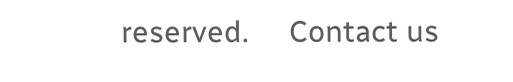reserved.     Contact us